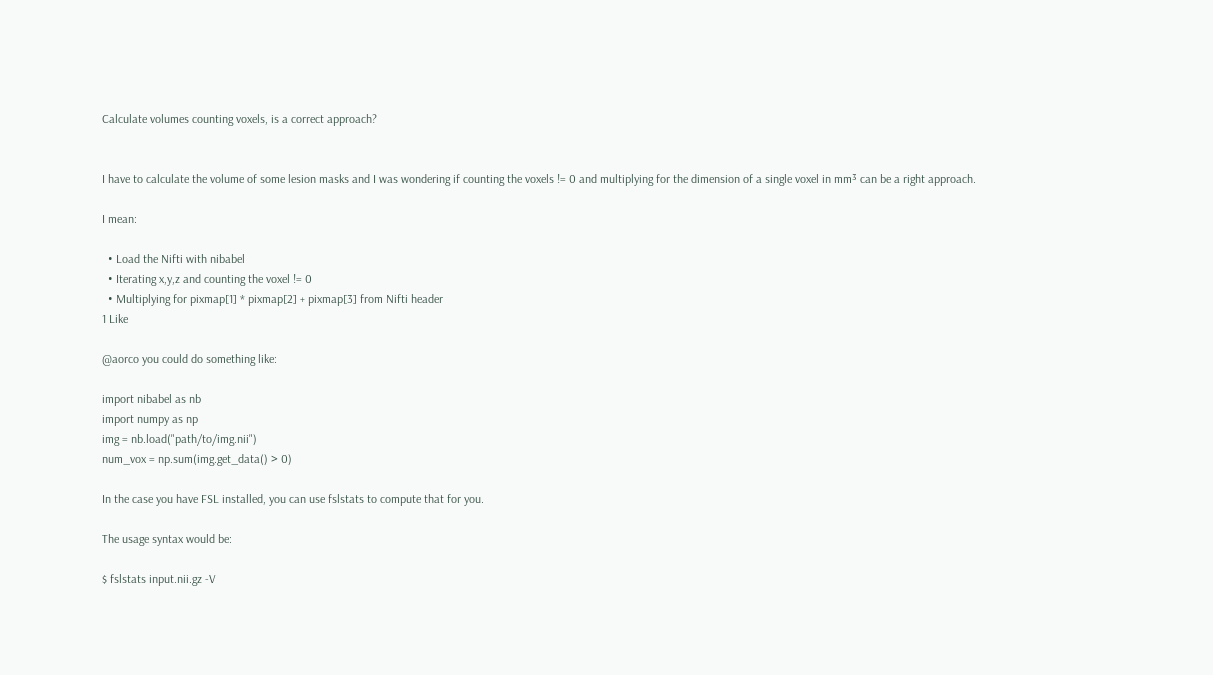Calculate volumes counting voxels, is a correct approach?


I have to calculate the volume of some lesion masks and I was wondering if counting the voxels != 0 and multiplying for the dimension of a single voxel in mm³ can be a right approach.

I mean:

  • Load the Nifti with nibabel
  • Iterating x,y,z and counting the voxel != 0
  • Multiplying for pixmap[1] * pixmap[2] + pixmap[3] from Nifti header
1 Like

@aorco you could do something like:

import nibabel as nb
import numpy as np
img = nb.load("path/to/img.nii")
num_vox = np.sum(img.get_data() > 0)

In the case you have FSL installed, you can use fslstats to compute that for you.

The usage syntax would be:

$ fslstats input.nii.gz -V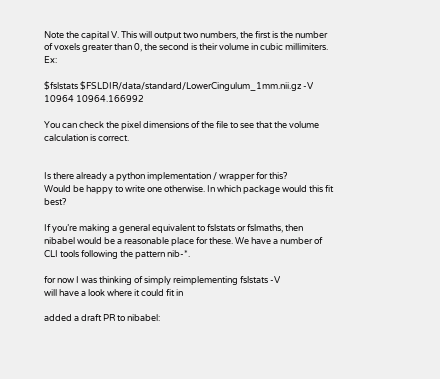Note the capital V. This will output two numbers, the first is the number of voxels greater than 0, the second is their volume in cubic millimiters. Ex:

$fslstats $FSLDIR/data/standard/LowerCingulum_1mm.nii.gz -V
10964 10964.166992

You can check the pixel dimensions of the file to see that the volume calculation is correct.


Is there already a python implementation / wrapper for this?
Would be happy to write one otherwise. In which package would this fit best?

If you’re making a general equivalent to fslstats or fslmaths, then nibabel would be a reasonable place for these. We have a number of CLI tools following the pattern nib-*.

for now I was thinking of simply reimplementing fslstats -V
will have a look where it could fit in

added a draft PR to nibabel: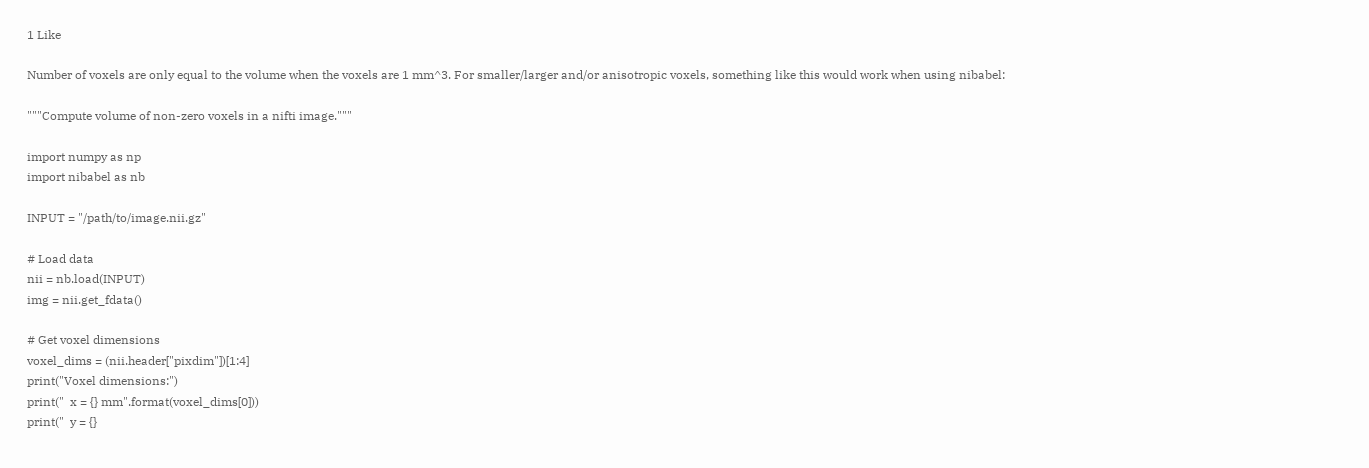1 Like

Number of voxels are only equal to the volume when the voxels are 1 mm^3. For smaller/larger and/or anisotropic voxels, something like this would work when using nibabel:

"""Compute volume of non-zero voxels in a nifti image."""

import numpy as np
import nibabel as nb

INPUT = "/path/to/image.nii.gz"

# Load data
nii = nb.load(INPUT)
img = nii.get_fdata()

# Get voxel dimensions
voxel_dims = (nii.header["pixdim"])[1:4]
print("Voxel dimensions:")
print("  x = {} mm".format(voxel_dims[0]))
print("  y = {}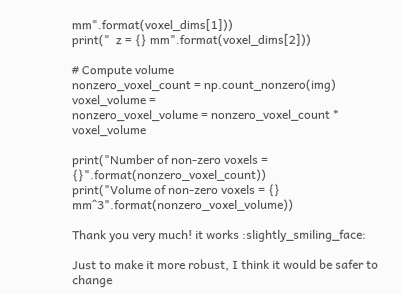mm".format(voxel_dims[1]))
print("  z = {} mm".format(voxel_dims[2]))

# Compute volume
nonzero_voxel_count = np.count_nonzero(img)
voxel_volume =
nonzero_voxel_volume = nonzero_voxel_count * voxel_volume

print("Number of non-zero voxels = {}".format(nonzero_voxel_count))
print("Volume of non-zero voxels = {} mm^3".format(nonzero_voxel_volume))

Thank you very much! it works :slightly_smiling_face:

Just to make it more robust, I think it would be safer to change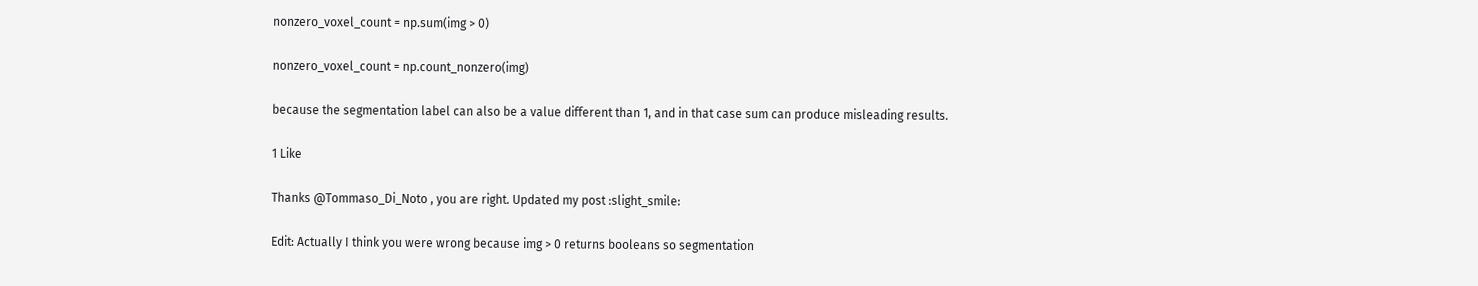nonzero_voxel_count = np.sum(img > 0)

nonzero_voxel_count = np.count_nonzero(img)

because the segmentation label can also be a value different than 1, and in that case sum can produce misleading results.

1 Like

Thanks @Tommaso_Di_Noto , you are right. Updated my post :slight_smile:

Edit: Actually I think you were wrong because img > 0 returns booleans so segmentation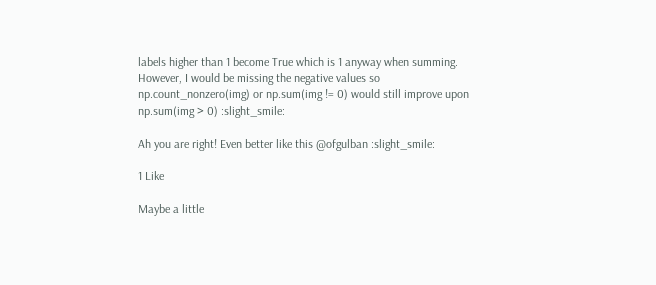labels higher than 1 become True which is 1 anyway when summing. However, I would be missing the negative values so np.count_nonzero(img) or np.sum(img != 0) would still improve upon np.sum(img > 0) :slight_smile:

Ah you are right! Even better like this @ofgulban :slight_smile:

1 Like

Maybe a little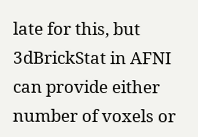late for this, but 3dBrickStat in AFNI can provide either number of voxels or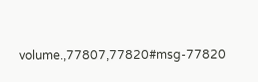volume.,77807,77820#msg-77820